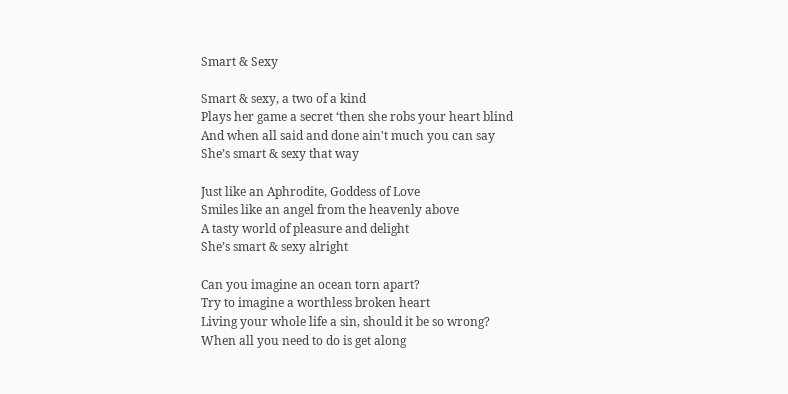Smart & Sexy

Smart & sexy, a two of a kind
Plays her game a secret ‘then she robs your heart blind
And when all said and done ain't much you can say
She’s smart & sexy that way

Just like an Aphrodite, Goddess of Love
Smiles like an angel from the heavenly above
A tasty world of pleasure and delight
She’s smart & sexy alright

Can you imagine an ocean torn apart?
Try to imagine a worthless broken heart
Living your whole life a sin, should it be so wrong?
When all you need to do is get along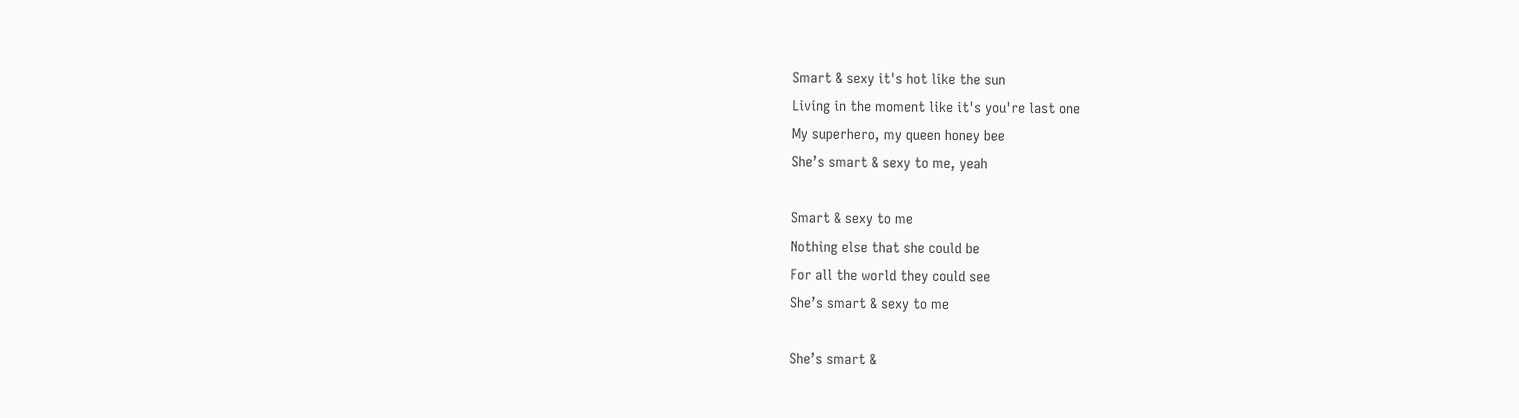Smart & sexy it's hot like the sun
Living in the moment like it's you're last one
My superhero, my queen honey bee
She’s smart & sexy to me, yeah

Smart & sexy to me
Nothing else that she could be
For all the world they could see
She’s smart & sexy to me

She’s smart &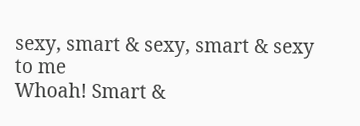sexy, smart & sexy, smart & sexy to me
Whoah! Smart &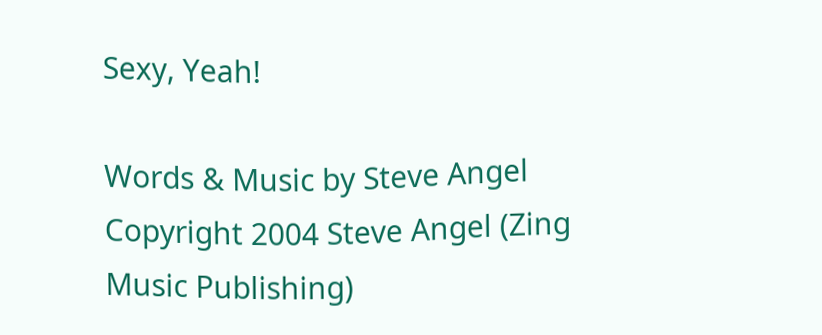Sexy, Yeah!

Words & Music by Steve Angel
Copyright 2004 Steve Angel (Zing Music Publishing)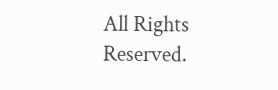All Rights Reserved.